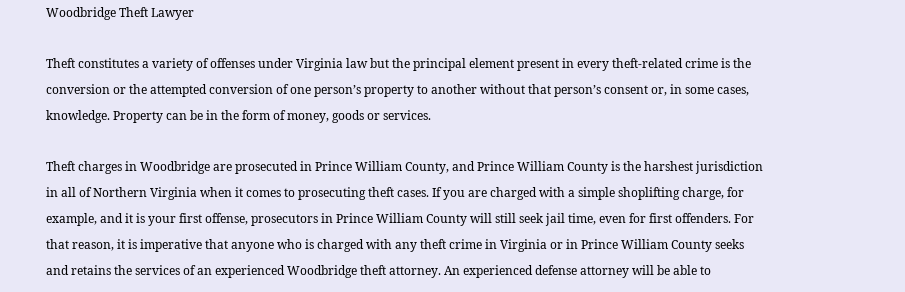Woodbridge Theft Lawyer

Theft constitutes a variety of offenses under Virginia law but the principal element present in every theft-related crime is the conversion or the attempted conversion of one person’s property to another without that person’s consent or, in some cases, knowledge. Property can be in the form of money, goods or services.

Theft charges in Woodbridge are prosecuted in Prince William County, and Prince William County is the harshest jurisdiction in all of Northern Virginia when it comes to prosecuting theft cases. If you are charged with a simple shoplifting charge, for example, and it is your first offense, prosecutors in Prince William County will still seek jail time, even for first offenders. For that reason, it is imperative that anyone who is charged with any theft crime in Virginia or in Prince William County seeks and retains the services of an experienced Woodbridge theft attorney. An experienced defense attorney will be able to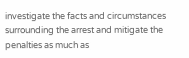investigate the facts and circumstances surrounding the arrest and mitigate the penalties as much as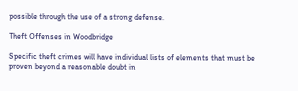possible through the use of a strong defense.

Theft Offenses in Woodbridge

Specific theft crimes will have individual lists of elements that must be proven beyond a reasonable doubt in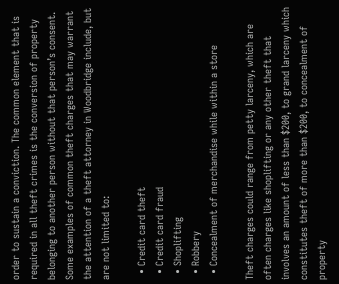order to sustain a conviction. The common element that is required in all theft crimes is the conversion of property belonging to another person without that person’s consent. Some examples of common theft charges that may warrant the attention of a theft attorney in Woodbridge include, but are not limited to:

  • Credit card theft
  • Credit card fraud
  • Shoplifting
  • Robbery
  • Concealment of merchandise while within a store

Theft charges could range from petty larceny, which are often charges like shoplifting or any other theft that involves an amount of less than $200, to grand larceny which constitutes theft of more than $200, to concealment of property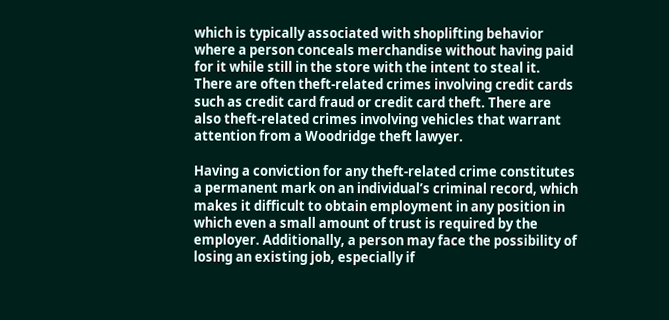which is typically associated with shoplifting behavior where a person conceals merchandise without having paid for it while still in the store with the intent to steal it. There are often theft-related crimes involving credit cards such as credit card fraud or credit card theft. There are also theft-related crimes involving vehicles that warrant attention from a Woodridge theft lawyer.

Having a conviction for any theft-related crime constitutes a permanent mark on an individual’s criminal record, which makes it difficult to obtain employment in any position in which even a small amount of trust is required by the employer. Additionally, a person may face the possibility of losing an existing job, especially if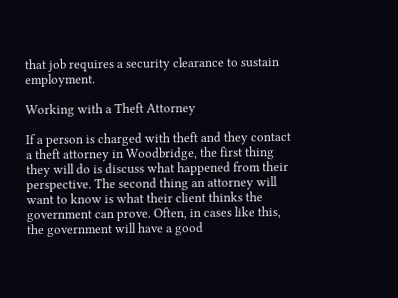that job requires a security clearance to sustain employment.

Working with a Theft Attorney

If a person is charged with theft and they contact a theft attorney in Woodbridge, the first thing they will do is discuss what happened from their perspective. The second thing an attorney will want to know is what their client thinks the government can prove. Often, in cases like this, the government will have a good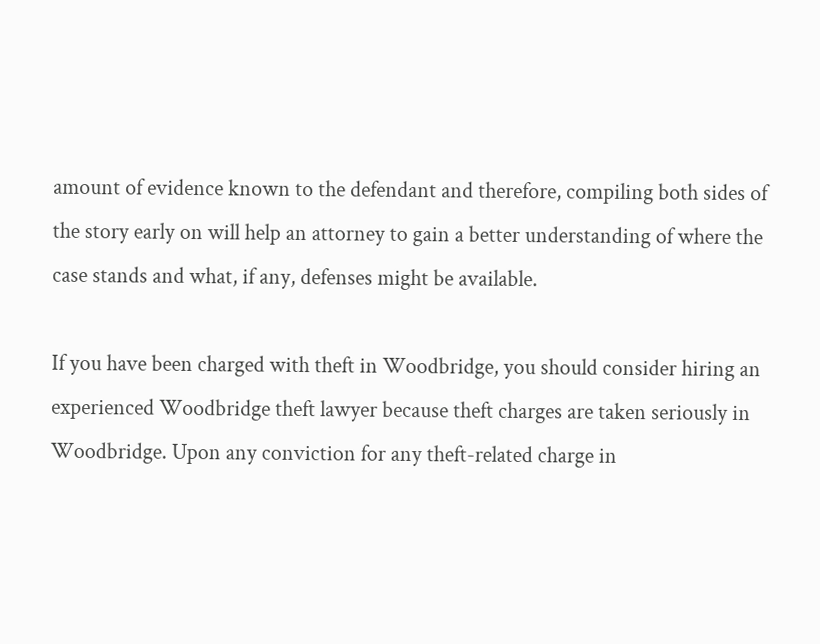amount of evidence known to the defendant and therefore, compiling both sides of the story early on will help an attorney to gain a better understanding of where the case stands and what, if any, defenses might be available.

If you have been charged with theft in Woodbridge, you should consider hiring an experienced Woodbridge theft lawyer because theft charges are taken seriously in Woodbridge. Upon any conviction for any theft-related charge in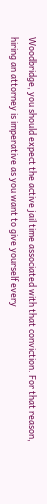Woodbridge, you should expect the active jail time associated with that conviction. For that reason, hiring an attorney is imperative as you want to give yourself every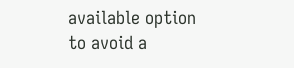available option to avoid a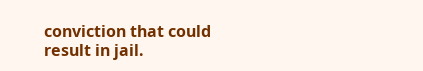conviction that could result in jail.